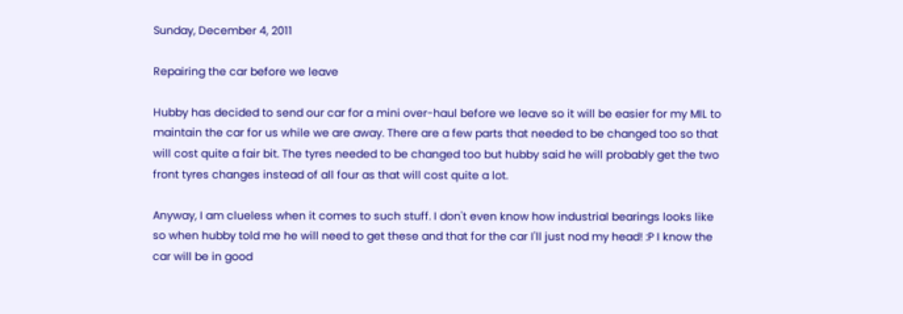Sunday, December 4, 2011

Repairing the car before we leave

Hubby has decided to send our car for a mini over-haul before we leave so it will be easier for my MIL to maintain the car for us while we are away. There are a few parts that needed to be changed too so that will cost quite a fair bit. The tyres needed to be changed too but hubby said he will probably get the two front tyres changes instead of all four as that will cost quite a lot.

Anyway, I am clueless when it comes to such stuff. I don't even know how industrial bearings looks like so when hubby told me he will need to get these and that for the car I'll just nod my head! :P I know the car will be in good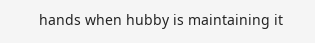hands when hubby is maintaining it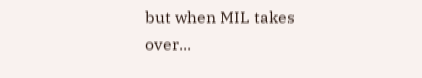but when MIL takes over...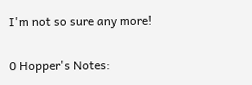I'm not so sure any more!

0 Hopper's Notes: